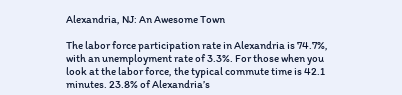Alexandria, NJ: An Awesome Town

The labor force participation rate in Alexandria is 74.7%, with an unemployment rate of 3.3%. For those when you look at the labor force, the typical commute time is 42.1 minutes. 23.8% of Alexandria’s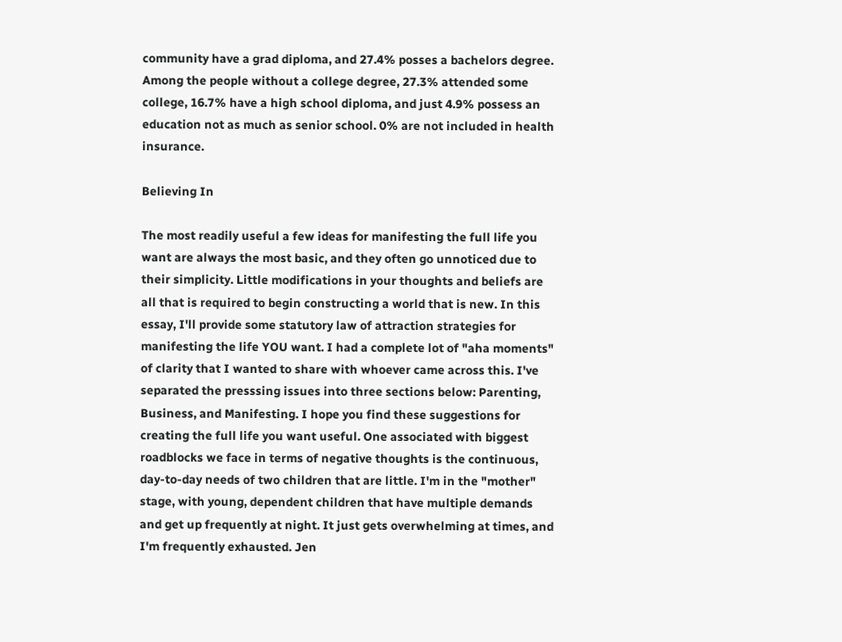community have a grad diploma, and 27.4% posses a bachelors degree. Among the people without a college degree, 27.3% attended some college, 16.7% have a high school diploma, and just 4.9% possess an education not as much as senior school. 0% are not included in health insurance.

Believing In

The most readily useful a few ideas for manifesting the full life you want are always the most basic, and they often go unnoticed due to their simplicity. Little modifications in your thoughts and beliefs are all that is required to begin constructing a world that is new. In this essay, I'll provide some statutory law of attraction strategies for manifesting the life YOU want. I had a complete lot of "aha moments" of clarity that I wanted to share with whoever came across this. I've separated the presssing issues into three sections below: Parenting, Business, and Manifesting. I hope you find these suggestions for creating the full life you want useful. One associated with biggest roadblocks we face in terms of negative thoughts is the continuous, day-to-day needs of two children that are little. I'm in the "mother" stage, with young, dependent children that have multiple demands and get up frequently at night. It just gets overwhelming at times, and I'm frequently exhausted. Jen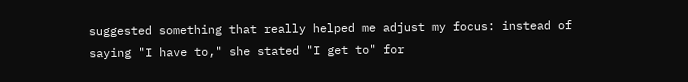suggested something that really helped me adjust my focus: instead of saying "I have to," she stated "I get to" for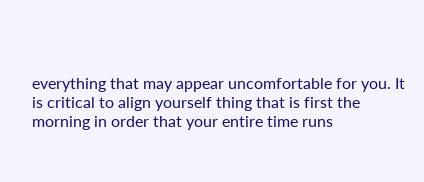everything that may appear uncomfortable for you. It is critical to align yourself thing that is first the morning in order that your entire time runs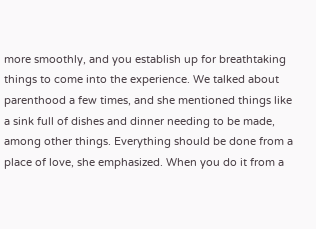more smoothly, and you establish up for breathtaking things to come into the experience. We talked about parenthood a few times, and she mentioned things like a sink full of dishes and dinner needing to be made, among other things. Everything should be done from a place of love, she emphasized. When you do it from a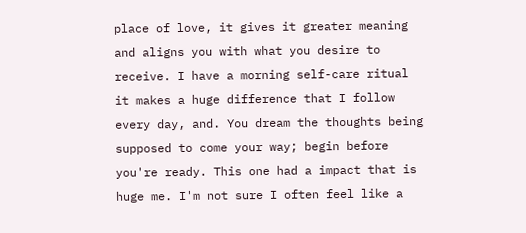place of love, it gives it greater meaning and aligns you with what you desire to receive. I have a morning self-care ritual it makes a huge difference that I follow every day, and. You dream the thoughts being supposed to come your way; begin before you're ready. This one had a impact that is huge me. I'm not sure I often feel like a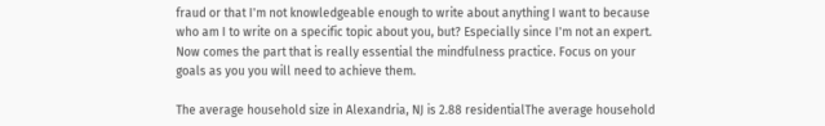fraud or that I'm not knowledgeable enough to write about anything I want to because who am I to write on a specific topic about you, but? Especially since I'm not an expert. Now comes the part that is really essential the mindfulness practice. Focus on your goals as you you will need to achieve them.

The average household size in Alexandria, NJ is 2.88 residentialThe average household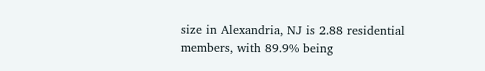size in Alexandria, NJ is 2.88 residential members, with 89.9% being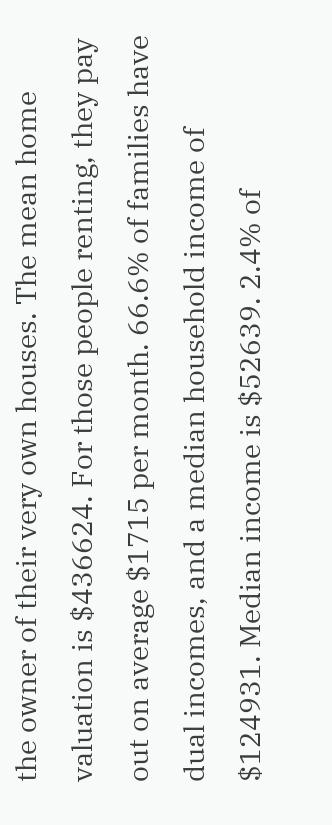the owner of their very own houses. The mean home valuation is $436624. For those people renting, they pay out on average $1715 per month. 66.6% of families have dual incomes, and a median household income of $124931. Median income is $52639. 2.4% of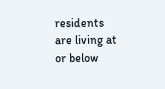residents are living at or below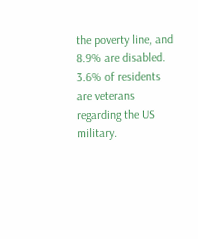the poverty line, and 8.9% are disabled. 3.6% of residents are veterans regarding the US military.